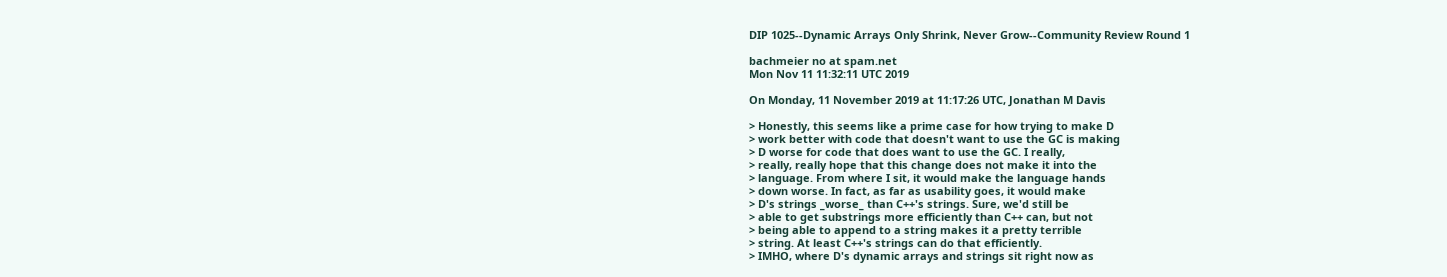DIP 1025--Dynamic Arrays Only Shrink, Never Grow--Community Review Round 1

bachmeier no at spam.net
Mon Nov 11 11:32:11 UTC 2019

On Monday, 11 November 2019 at 11:17:26 UTC, Jonathan M Davis

> Honestly, this seems like a prime case for how trying to make D
> work better with code that doesn't want to use the GC is making
> D worse for code that does want to use the GC. I really,
> really, really hope that this change does not make it into the
> language. From where I sit, it would make the language hands
> down worse. In fact, as far as usability goes, it would make
> D's strings _worse_ than C++'s strings. Sure, we'd still be
> able to get substrings more efficiently than C++ can, but not
> being able to append to a string makes it a pretty terrible
> string. At least C++'s strings can do that efficiently.
> IMHO, where D's dynamic arrays and strings sit right now as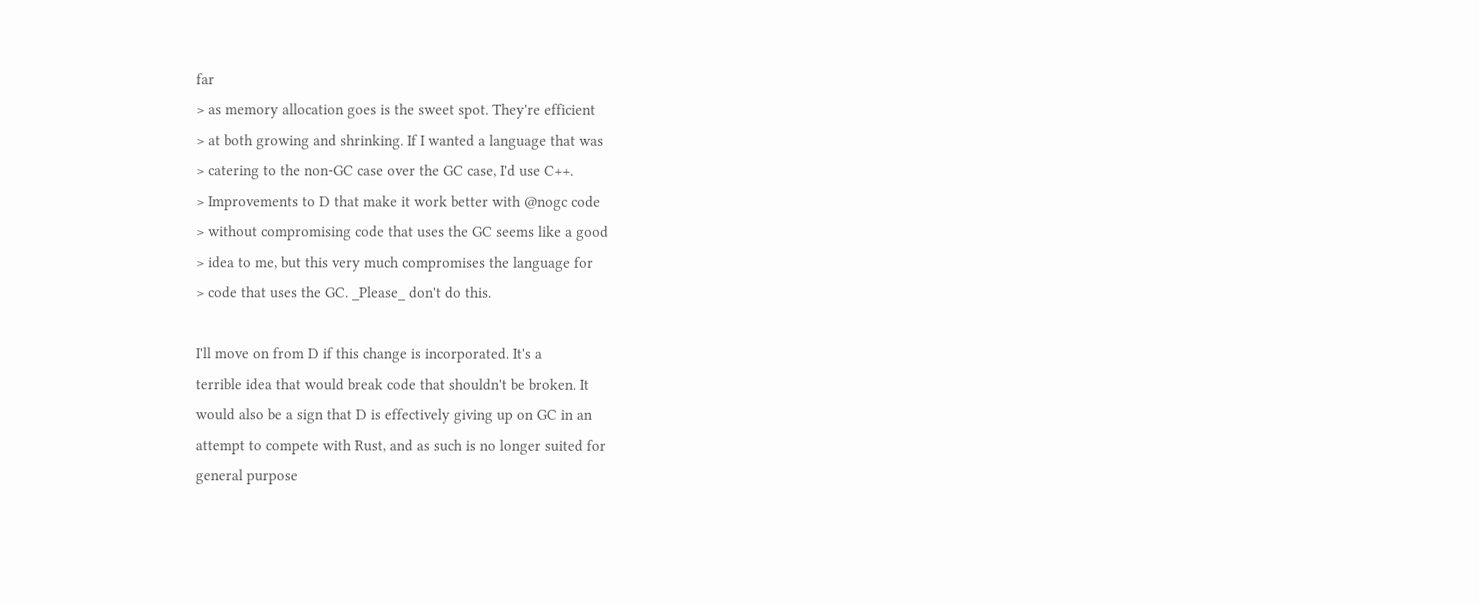far
> as memory allocation goes is the sweet spot. They're efficient
> at both growing and shrinking. If I wanted a language that was
> catering to the non-GC case over the GC case, I'd use C++.
> Improvements to D that make it work better with @nogc code
> without compromising code that uses the GC seems like a good
> idea to me, but this very much compromises the language for
> code that uses the GC. _Please_ don't do this.

I'll move on from D if this change is incorporated. It's a
terrible idea that would break code that shouldn't be broken. It
would also be a sign that D is effectively giving up on GC in an
attempt to compete with Rust, and as such is no longer suited for
general purpose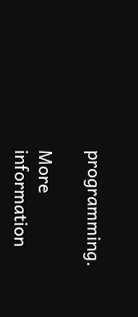programming.

More information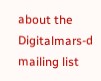about the Digitalmars-d mailing list